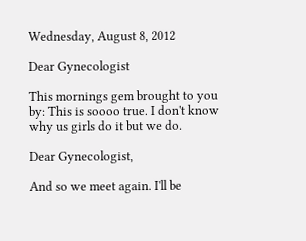Wednesday, August 8, 2012

Dear Gynecologist

This mornings gem brought to you by: This is soooo true. I don't know why us girls do it but we do.

Dear Gynecologist,

And so we meet again. I'll be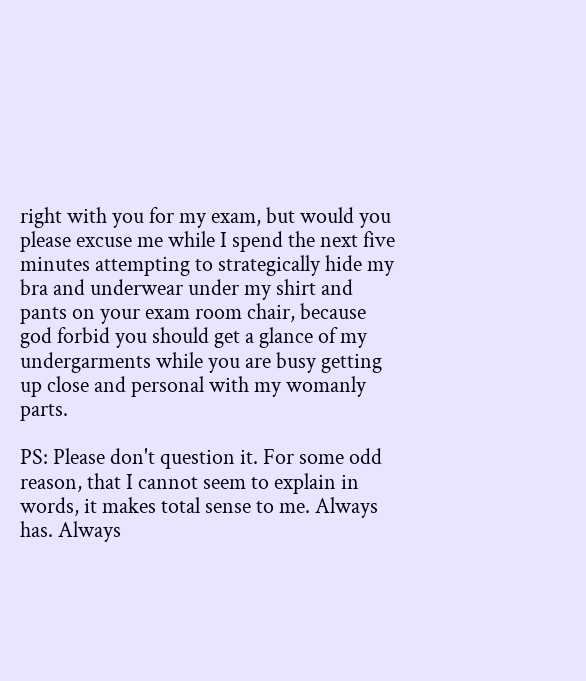right with you for my exam, but would you please excuse me while I spend the next five minutes attempting to strategically hide my bra and underwear under my shirt and pants on your exam room chair, because god forbid you should get a glance of my undergarments while you are busy getting up close and personal with my womanly parts.

PS: Please don't question it. For some odd reason, that I cannot seem to explain in words, it makes total sense to me. Always has. Always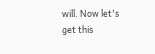will. Now let's get this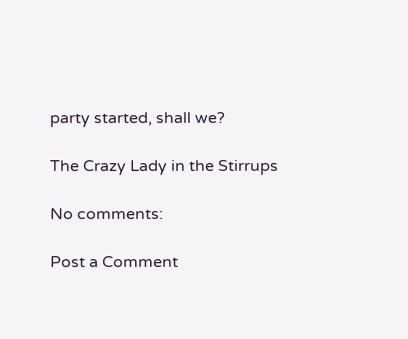party started, shall we?

The Crazy Lady in the Stirrups

No comments:

Post a Comment